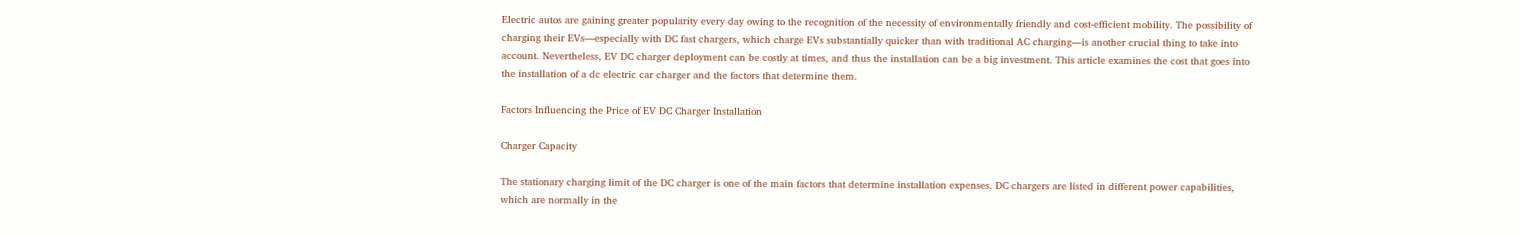Electric autos are gaining greater popularity every day owing to the recognition of the necessity of environmentally friendly and cost-efficient mobility. The possibility of charging their EVs—especially with DC fast chargers, which charge EVs substantially quicker than with traditional AC charging—is another crucial thing to take into account. Nevertheless, EV DC charger deployment can be costly at times, and thus the installation can be a big investment. This article examines the cost that goes into the installation of a dc electric car charger and the factors that determine them.

Factors Influencing the Price of EV DC Charger Installation

Charger Capacity

The stationary charging limit of the DC charger is one of the main factors that determine installation expenses. DC chargers are listed in different power capabilities, which are normally in the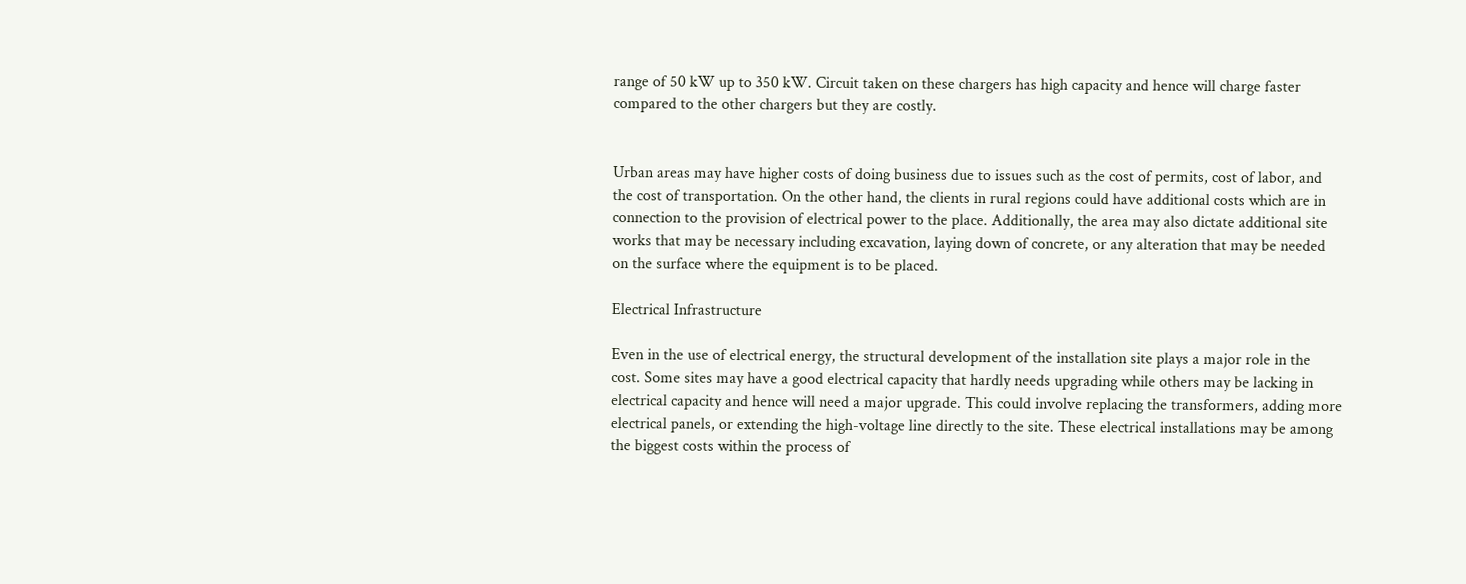range of 50 kW up to 350 kW. Circuit taken on these chargers has high capacity and hence will charge faster compared to the other chargers but they are costly.


Urban areas may have higher costs of doing business due to issues such as the cost of permits, cost of labor, and the cost of transportation. On the other hand, the clients in rural regions could have additional costs which are in connection to the provision of electrical power to the place. Additionally, the area may also dictate additional site works that may be necessary including excavation, laying down of concrete, or any alteration that may be needed on the surface where the equipment is to be placed.

Electrical Infrastructure

Even in the use of electrical energy, the structural development of the installation site plays a major role in the cost. Some sites may have a good electrical capacity that hardly needs upgrading while others may be lacking in electrical capacity and hence will need a major upgrade. This could involve replacing the transformers, adding more electrical panels, or extending the high-voltage line directly to the site. These electrical installations may be among the biggest costs within the process of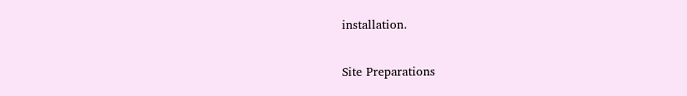installation.

Site Preparations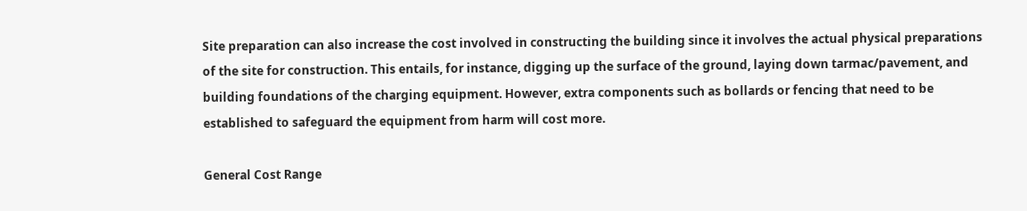Site preparation can also increase the cost involved in constructing the building since it involves the actual physical preparations of the site for construction. This entails, for instance, digging up the surface of the ground, laying down tarmac/pavement, and building foundations of the charging equipment. However, extra components such as bollards or fencing that need to be established to safeguard the equipment from harm will cost more.

General Cost Range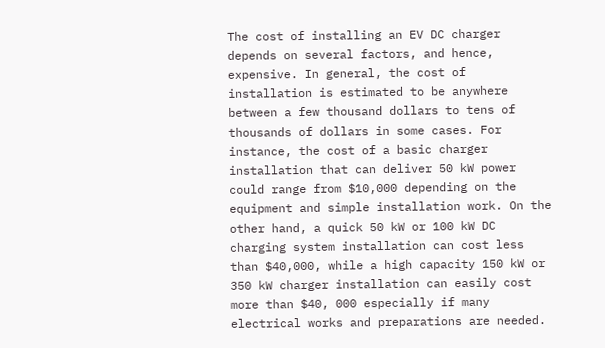The cost of installing an EV DC charger depends on several factors, and hence, expensive. In general, the cost of installation is estimated to be anywhere between a few thousand dollars to tens of thousands of dollars in some cases. For instance, the cost of a basic charger installation that can deliver 50 kW power could range from $10,000 depending on the equipment and simple installation work. On the other hand, a quick 50 kW or 100 kW DC charging system installation can cost less than $40,000, while a high capacity 150 kW or 350 kW charger installation can easily cost more than $40, 000 especially if many electrical works and preparations are needed.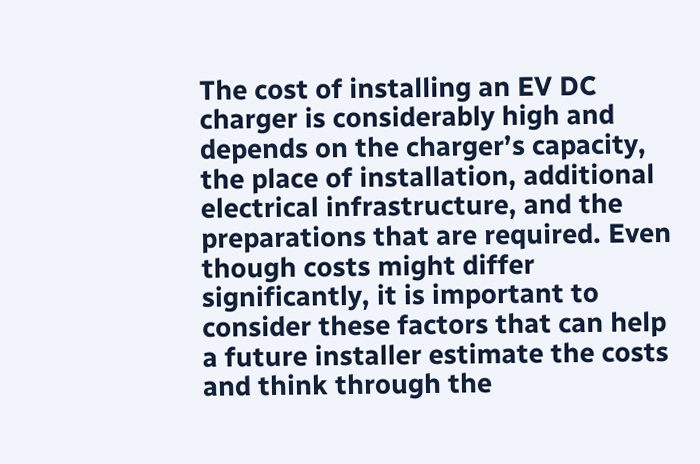The cost of installing an EV DC charger is considerably high and depends on the charger’s capacity, the place of installation, additional electrical infrastructure, and the preparations that are required. Even though costs might differ significantly, it is important to consider these factors that can help a future installer estimate the costs and think through the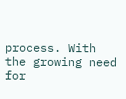process. With the growing need for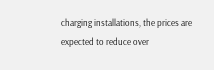charging installations, the prices are expected to reduce over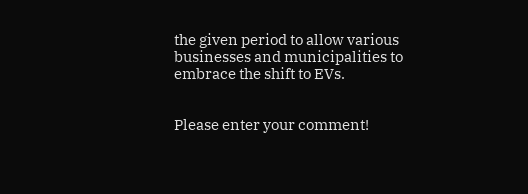the given period to allow various businesses and municipalities to embrace the shift to EVs.


Please enter your comment!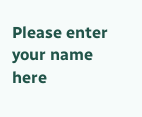Please enter your name here